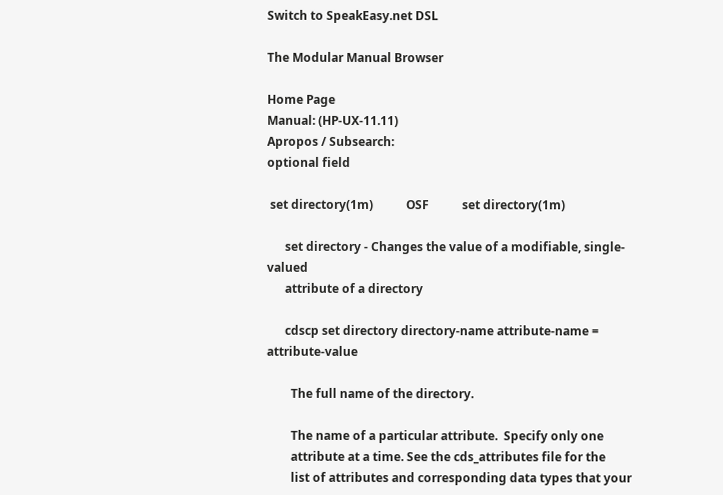Switch to SpeakEasy.net DSL

The Modular Manual Browser

Home Page
Manual: (HP-UX-11.11)
Apropos / Subsearch:
optional field

 set directory(1m)           OSF           set directory(1m)

      set directory - Changes the value of a modifiable, single-valued
      attribute of a directory

      cdscp set directory directory-name attribute-name = attribute-value

        The full name of the directory.

        The name of a particular attribute.  Specify only one
        attribute at a time. See the cds_attributes file for the
        list of attributes and corresponding data types that your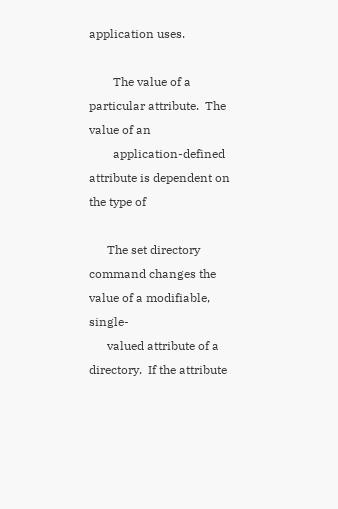application uses.

        The value of a particular attribute.  The value of an
        application-defined attribute is dependent on the type of

      The set directory command changes the value of a modifiable, single-
      valued attribute of a directory.  If the attribute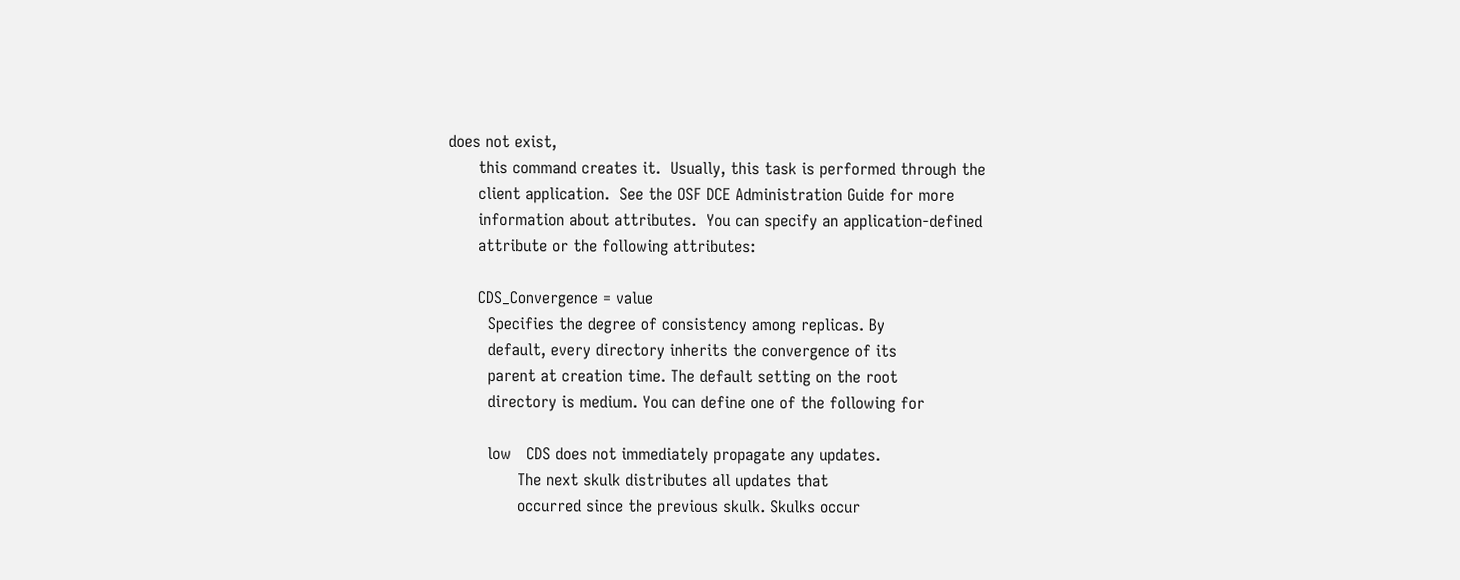does not exist,
      this command creates it.  Usually, this task is performed through the
      client application.  See the OSF DCE Administration Guide for more
      information about attributes.  You can specify an application-defined
      attribute or the following attributes:

      CDS_Convergence = value
        Specifies the degree of consistency among replicas. By
        default, every directory inherits the convergence of its
        parent at creation time. The default setting on the root
        directory is medium. You can define one of the following for

        low   CDS does not immediately propagate any updates.
              The next skulk distributes all updates that
              occurred since the previous skulk. Skulks occur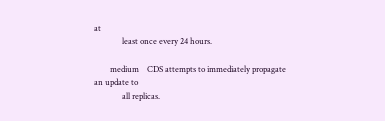at
              least once every 24 hours.

        medium    CDS attempts to immediately propagate an update to
              all replicas.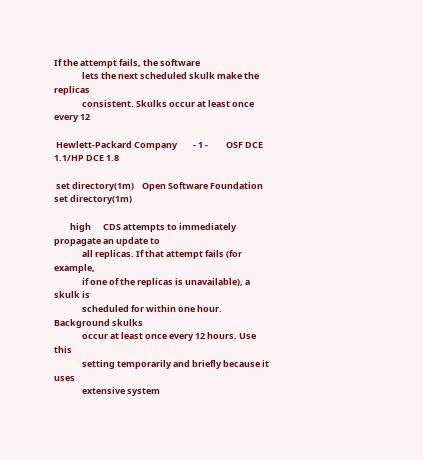If the attempt fails, the software
              lets the next scheduled skulk make the replicas
              consistent. Skulks occur at least once every 12

 Hewlett-Packard Company        - 1 -         OSF DCE 1.1/HP DCE 1.8

 set directory(1m)    Open Software Foundation     set directory(1m)

        high      CDS attempts to immediately propagate an update to
              all replicas. If that attempt fails (for example,
              if one of the replicas is unavailable), a skulk is
              scheduled for within one hour. Background skulks
              occur at least once every 12 hours. Use this
              setting temporarily and briefly because it uses
              extensive system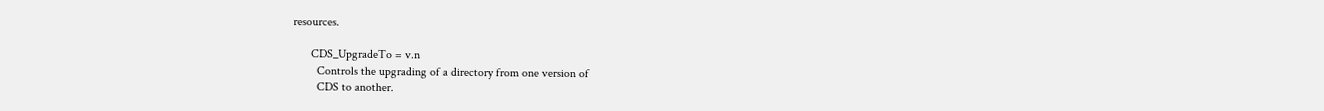resources.

      CDS_UpgradeTo = v.n
        Controls the upgrading of a directory from one version of
        CDS to another.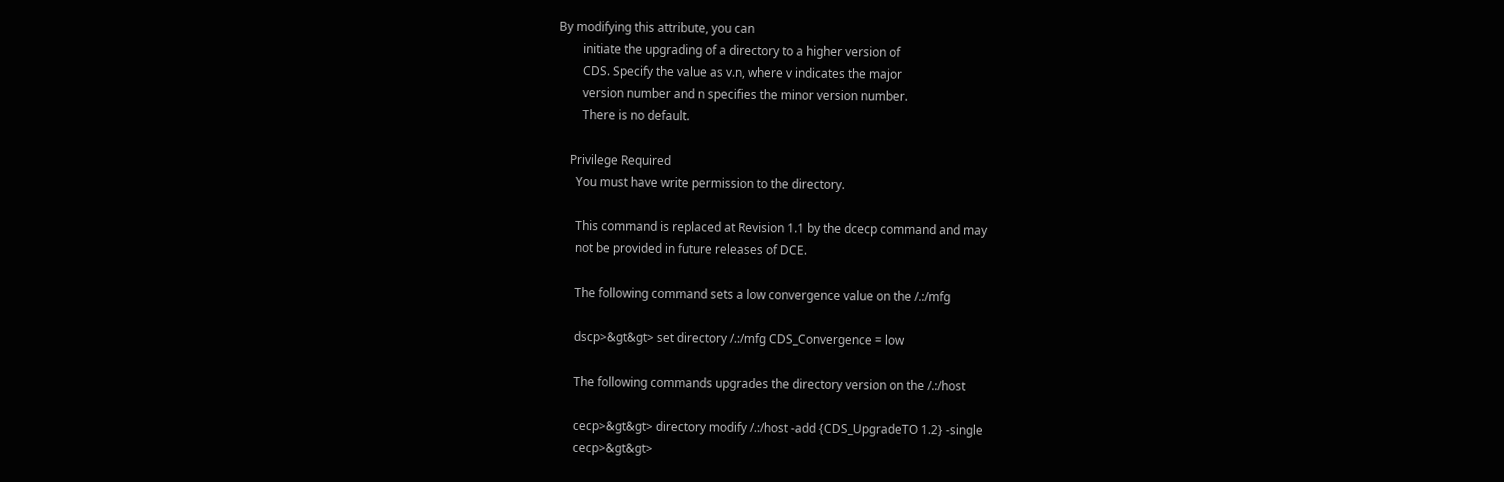By modifying this attribute, you can
        initiate the upgrading of a directory to a higher version of
        CDS. Specify the value as v.n, where v indicates the major
        version number and n specifies the minor version number.
        There is no default.

    Privilege Required
      You must have write permission to the directory.

      This command is replaced at Revision 1.1 by the dcecp command and may
      not be provided in future releases of DCE.

      The following command sets a low convergence value on the /.:/mfg

      dscp>&gt&gt> set directory /.:/mfg CDS_Convergence = low

      The following commands upgrades the directory version on the /.:/host

      cecp>&gt&gt> directory modify /.:/host -add {CDS_UpgradeTO 1.2} -single
      cecp>&gt&gt>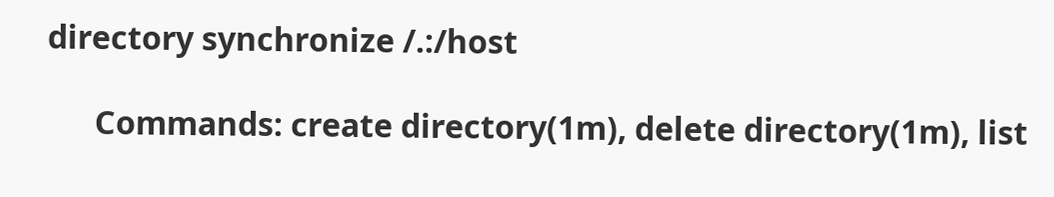directory synchronize /.:/host

      Commands: create directory(1m), delete directory(1m), list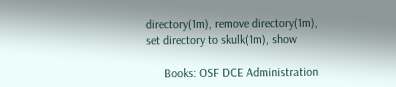directory(1m), remove directory(1m), set directory to skulk(1m), show

      Books: OSF DCE Administration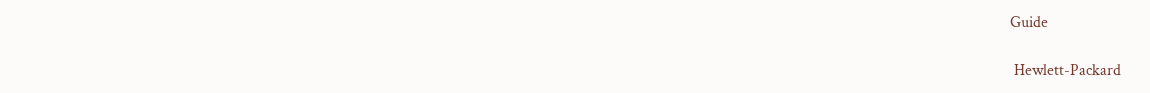Guide

 Hewlett-Packard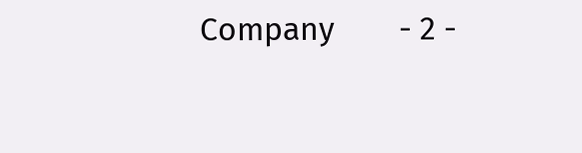Company        - 2 -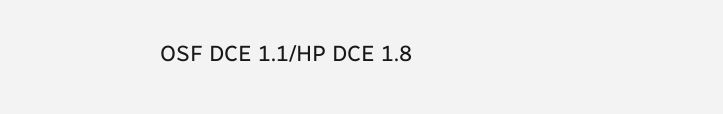OSF DCE 1.1/HP DCE 1.8